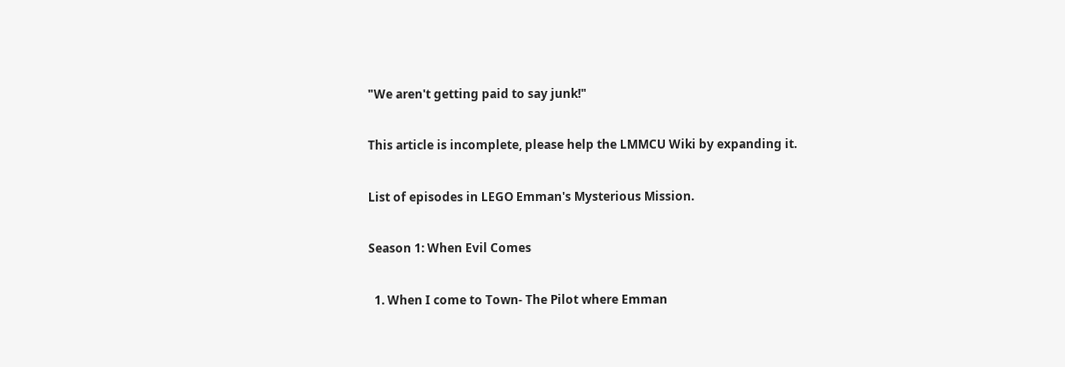"We aren't getting paid to say junk!"

This article is incomplete, please help the LMMCU Wiki by expanding it.

List of episodes in LEGO Emman's Mysterious Mission.

Season 1: When Evil Comes

  1. When I come to Town- The Pilot where Emman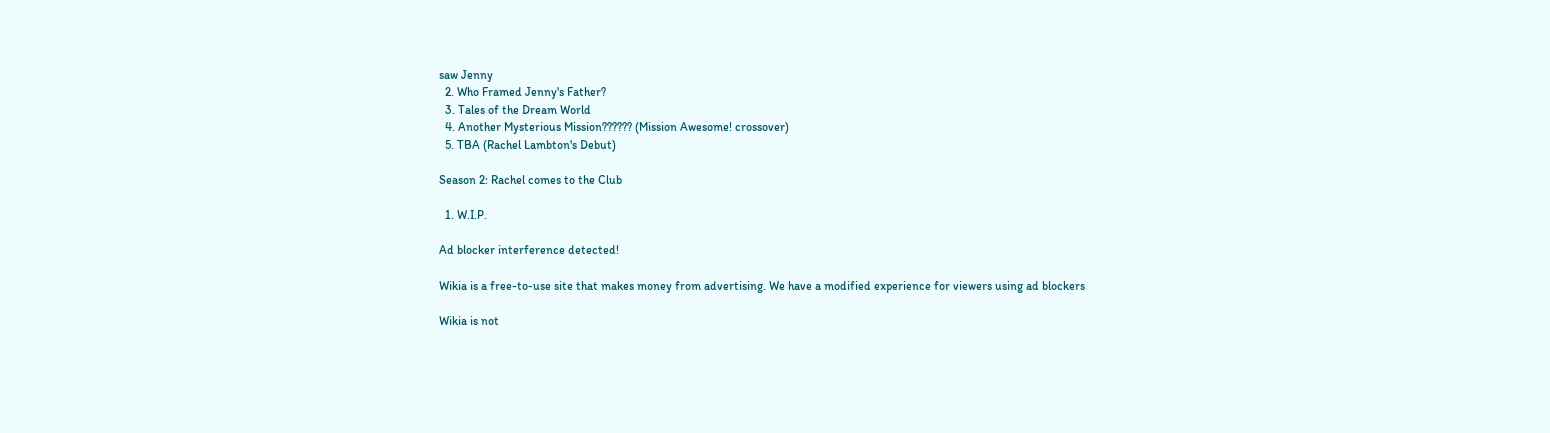saw Jenny
  2. Who Framed Jenny's Father?
  3. Tales of the Dream World
  4. Another Mysterious Mission?????? (Mission Awesome! crossover)
  5. TBA (Rachel Lambton's Debut)

Season 2: Rachel comes to the Club

  1. W.I.P.

Ad blocker interference detected!

Wikia is a free-to-use site that makes money from advertising. We have a modified experience for viewers using ad blockers

Wikia is not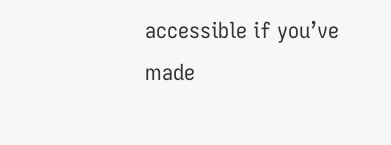accessible if you’ve made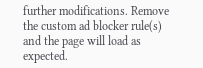further modifications. Remove the custom ad blocker rule(s) and the page will load as expected.